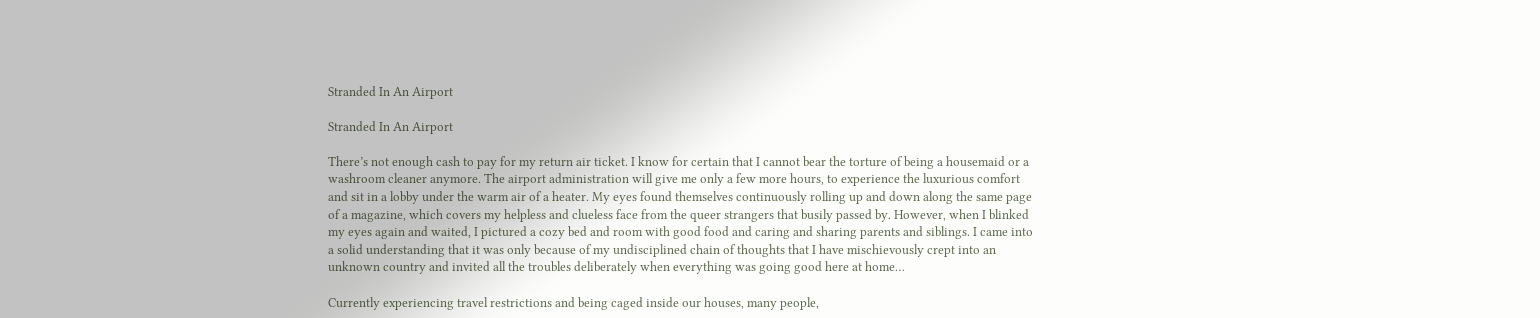Stranded In An Airport

Stranded In An Airport

There’s not enough cash to pay for my return air ticket. I know for certain that I cannot bear the torture of being a housemaid or a washroom cleaner anymore. The airport administration will give me only a few more hours, to experience the luxurious comfort and sit in a lobby under the warm air of a heater. My eyes found themselves continuously rolling up and down along the same page of a magazine, which covers my helpless and clueless face from the queer strangers that busily passed by. However, when I blinked my eyes again and waited, I pictured a cozy bed and room with good food and caring and sharing parents and siblings. I came into a solid understanding that it was only because of my undisciplined chain of thoughts that I have mischievously crept into an unknown country and invited all the troubles deliberately when everything was going good here at home…

Currently experiencing travel restrictions and being caged inside our houses, many people,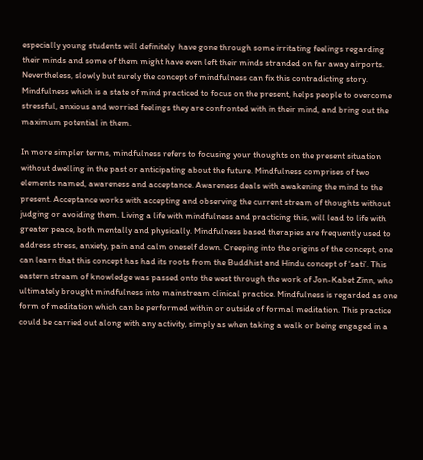especially young students will definitely  have gone through some irritating feelings regarding their minds and some of them might have even left their minds stranded on far away airports. Nevertheless, slowly but surely the concept of mindfulness can fix this contradicting story. Mindfulness which is a state of mind practiced to focus on the present, helps people to overcome stressful, anxious and worried feelings they are confronted with in their mind, and bring out the maximum potential in them.

In more simpler terms, mindfulness refers to focusing your thoughts on the present situation without dwelling in the past or anticipating about the future. Mindfulness comprises of two elements named, awareness and acceptance. Awareness deals with awakening the mind to the present. Acceptance works with accepting and observing the current stream of thoughts without judging or avoiding them. Living a life with mindfulness and practicing this, will lead to life with greater peace, both mentally and physically. Mindfulness based therapies are frequently used to address stress, anxiety, pain and calm oneself down. Creeping into the origins of the concept, one can learn that this concept has had its roots from the Buddhist and Hindu concept of ‘sati’. This eastern stream of knowledge was passed onto the west through the work of Jon-Kabet Zinn, who ultimately brought mindfulness into mainstream clinical practice. Mindfulness is regarded as one form of meditation which can be performed within or outside of formal meditation. This practice could be carried out along with any activity, simply as when taking a walk or being engaged in a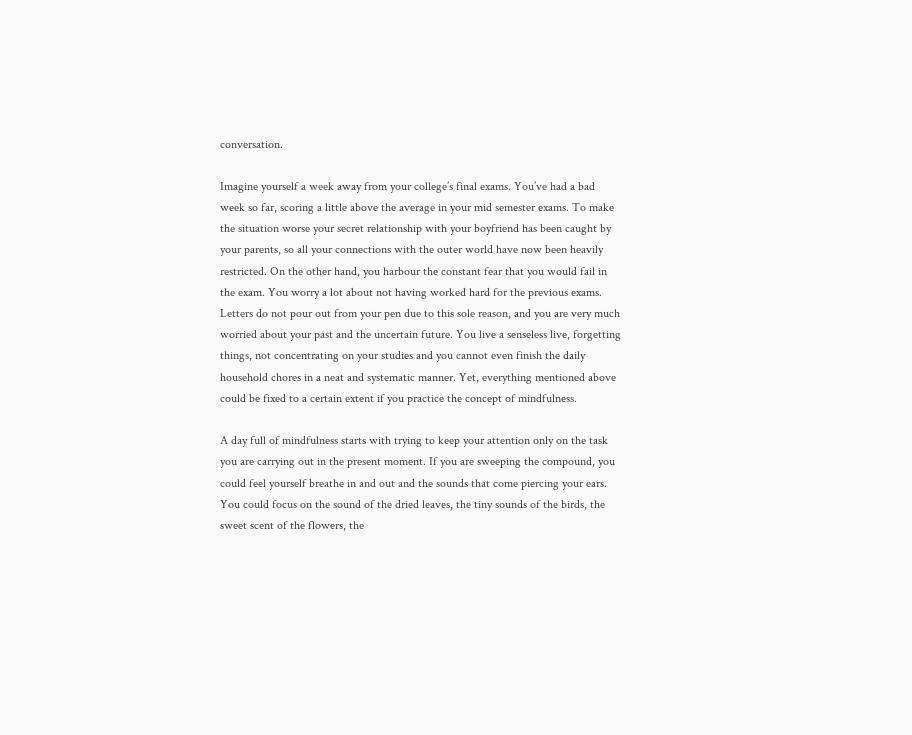conversation.

Imagine yourself a week away from your college’s final exams. You’ve had a bad week so far, scoring a little above the average in your mid semester exams. To make the situation worse your secret relationship with your boyfriend has been caught by your parents, so all your connections with the outer world have now been heavily restricted. On the other hand, you harbour the constant fear that you would fail in the exam. You worry a lot about not having worked hard for the previous exams. Letters do not pour out from your pen due to this sole reason, and you are very much worried about your past and the uncertain future. You live a senseless live, forgetting things, not concentrating on your studies and you cannot even finish the daily household chores in a neat and systematic manner. Yet, everything mentioned above could be fixed to a certain extent if you practice the concept of mindfulness.

A day full of mindfulness starts with trying to keep your attention only on the task you are carrying out in the present moment. If you are sweeping the compound, you could feel yourself breathe in and out and the sounds that come piercing your ears. You could focus on the sound of the dried leaves, the tiny sounds of the birds, the sweet scent of the flowers, the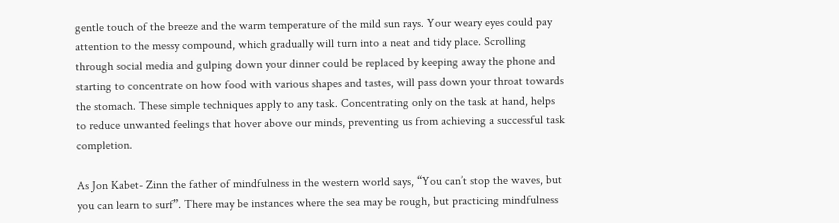gentle touch of the breeze and the warm temperature of the mild sun rays. Your weary eyes could pay attention to the messy compound, which gradually will turn into a neat and tidy place. Scrolling through social media and gulping down your dinner could be replaced by keeping away the phone and starting to concentrate on how food with various shapes and tastes, will pass down your throat towards the stomach. These simple techniques apply to any task. Concentrating only on the task at hand, helps to reduce unwanted feelings that hover above our minds, preventing us from achieving a successful task completion.

As Jon Kabet- Zinn the father of mindfulness in the western world says, “You can’t stop the waves, but you can learn to surf”. There may be instances where the sea may be rough, but practicing mindfulness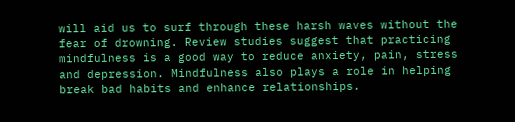will aid us to surf through these harsh waves without the fear of drowning. Review studies suggest that practicing mindfulness is a good way to reduce anxiety, pain, stress and depression. Mindfulness also plays a role in helping break bad habits and enhance relationships.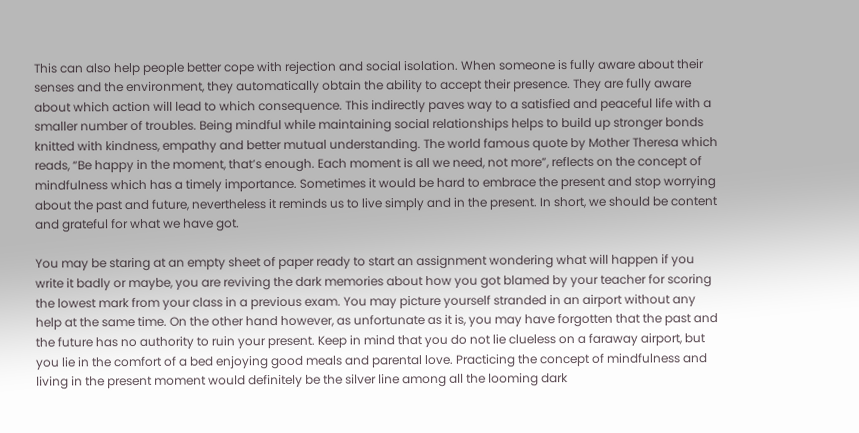This can also help people better cope with rejection and social isolation. When someone is fully aware about their senses and the environment, they automatically obtain the ability to accept their presence. They are fully aware about which action will lead to which consequence. This indirectly paves way to a satisfied and peaceful life with a smaller number of troubles. Being mindful while maintaining social relationships helps to build up stronger bonds knitted with kindness, empathy and better mutual understanding. The world famous quote by Mother Theresa which reads, “Be happy in the moment, that’s enough. Each moment is all we need, not more”, reflects on the concept of mindfulness which has a timely importance. Sometimes it would be hard to embrace the present and stop worrying about the past and future, nevertheless it reminds us to live simply and in the present. In short, we should be content and grateful for what we have got.

You may be staring at an empty sheet of paper ready to start an assignment wondering what will happen if you write it badly or maybe, you are reviving the dark memories about how you got blamed by your teacher for scoring the lowest mark from your class in a previous exam. You may picture yourself stranded in an airport without any help at the same time. On the other hand however, as unfortunate as it is, you may have forgotten that the past and the future has no authority to ruin your present. Keep in mind that you do not lie clueless on a faraway airport, but you lie in the comfort of a bed enjoying good meals and parental love. Practicing the concept of mindfulness and living in the present moment would definitely be the silver line among all the looming dark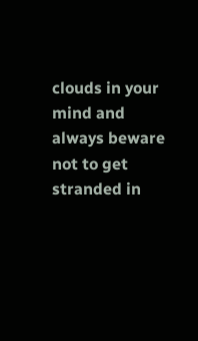clouds in your mind and always beware not to get stranded in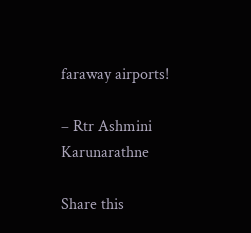faraway airports!

– Rtr Ashmini Karunarathne

Share this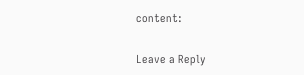content:

Leave a Reply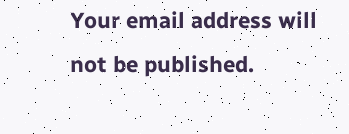Your email address will not be published.